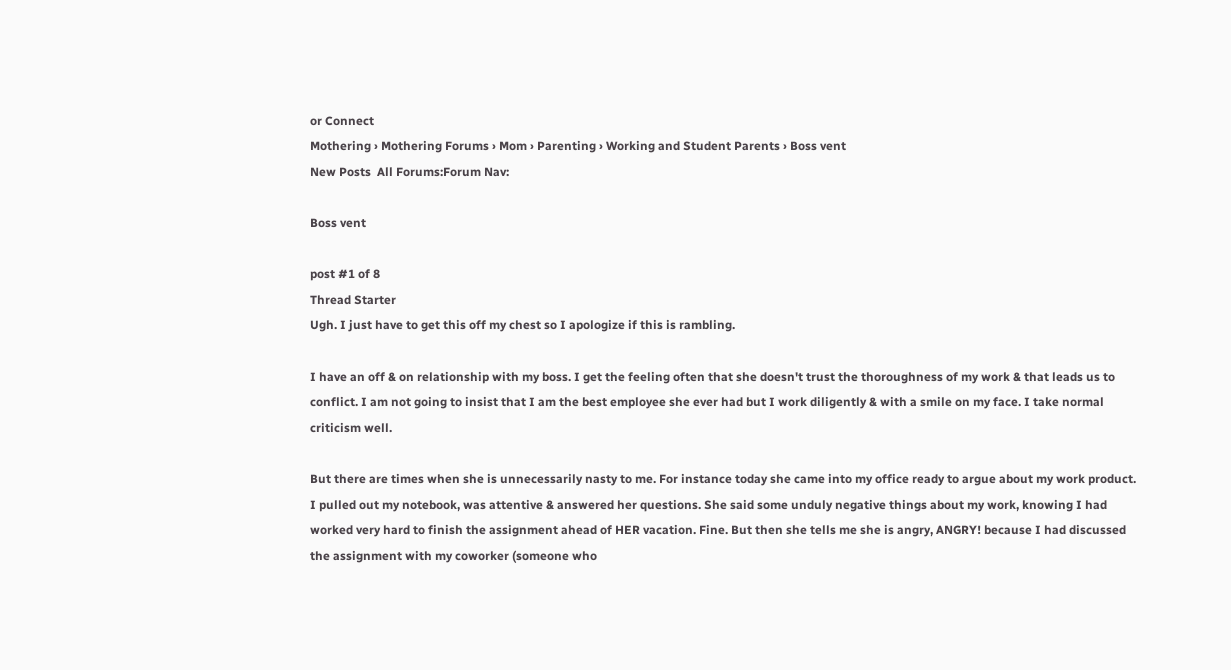or Connect
Mothering › Mothering Forums › Mom › Parenting › Working and Student Parents › Boss vent
New Posts  All Forums:Forum Nav:

Boss vent

post #1 of 8
Thread Starter
Ugh. I just have to get this off my chest so I apologize if this is rambling.

I have an off & on relationship with my boss. I get the feeling often that she doesn't trust the thoroughness of my work & that leads us to conflict. I am not going to insist that I am the best employee she ever had but I work diligently & with a smile on my face. I take normal criticism well.

But there are times when she is unnecessarily nasty to me. For instance today she came into my office ready to argue about my work product. I pulled out my notebook, was attentive & answered her questions. She said some unduly negative things about my work, knowing I had worked very hard to finish the assignment ahead of HER vacation. Fine. But then she tells me she is angry, ANGRY! because I had discussed the assignment with my coworker (someone who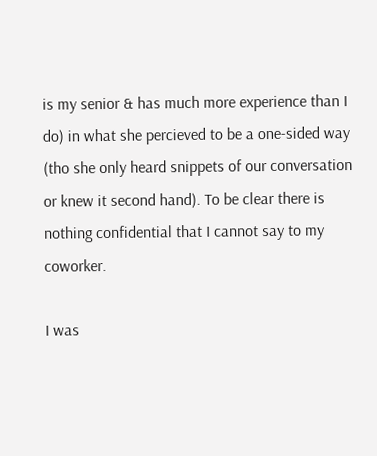is my senior & has much more experience than I do) in what she percieved to be a one-sided way (tho she only heard snippets of our conversation or knew it second hand). To be clear there is nothing confidential that I cannot say to my coworker.

I was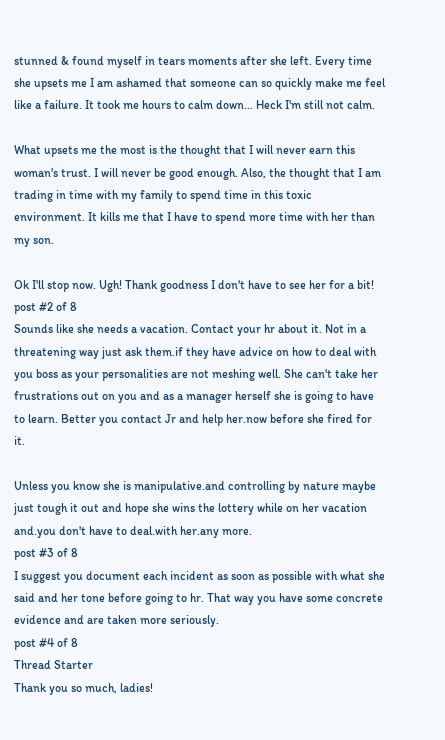stunned & found myself in tears moments after she left. Every time she upsets me I am ashamed that someone can so quickly make me feel like a failure. It took me hours to calm down... Heck I'm still not calm.

What upsets me the most is the thought that I will never earn this woman's trust. I will never be good enough. Also, the thought that I am trading in time with my family to spend time in this toxic environment. It kills me that I have to spend more time with her than my son.

Ok I'll stop now. Ugh! Thank goodness I don't have to see her for a bit!
post #2 of 8
Sounds like she needs a vacation. Contact your hr about it. Not in a threatening way just ask them.if they have advice on how to deal with you boss as your personalities are not meshing well. She can't take her frustrations out on you and as a manager herself she is going to have to learn. Better you contact Jr and help her.now before she fired for it.

Unless you know she is manipulative.and controlling by nature maybe just tough it out and hope she wins the lottery while on her vacation and.you don't have to deal.with her.any more.
post #3 of 8
I suggest you document each incident as soon as possible with what she said and her tone before going to hr. That way you have some concrete evidence and are taken more seriously.
post #4 of 8
Thread Starter
Thank you so much, ladies!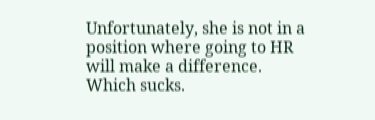Unfortunately, she is not in a position where going to HR will make a difference. Which sucks.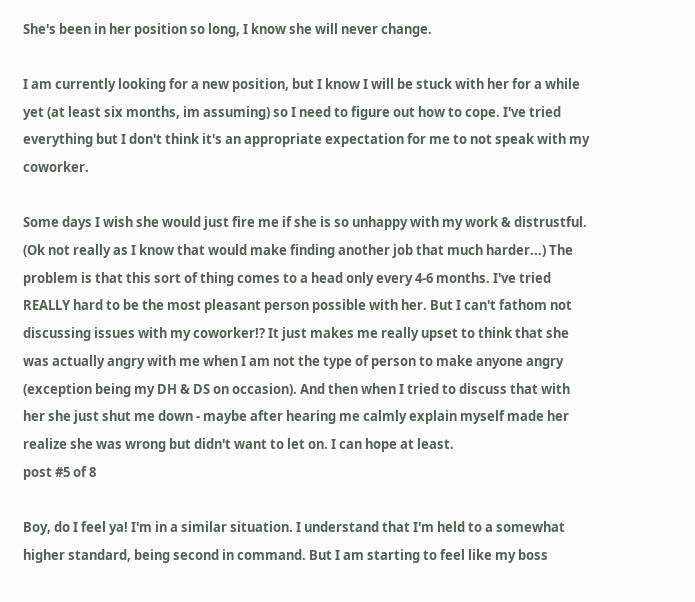She's been in her position so long, I know she will never change.

I am currently looking for a new position, but I know I will be stuck with her for a while yet (at least six months, im assuming) so I need to figure out how to cope. I've tried everything but I don't think it's an appropriate expectation for me to not speak with my coworker.

Some days I wish she would just fire me if she is so unhappy with my work & distrustful. (Ok not really as I know that would make finding another job that much harder...) The problem is that this sort of thing comes to a head only every 4-6 months. I've tried REALLY hard to be the most pleasant person possible with her. But I can't fathom not discussing issues with my coworker!? It just makes me really upset to think that she was actually angry with me when I am not the type of person to make anyone angry (exception being my DH & DS on occasion). And then when I tried to discuss that with her she just shut me down - maybe after hearing me calmly explain myself made her realize she was wrong but didn't want to let on. I can hope at least.
post #5 of 8

Boy, do I feel ya! I'm in a similar situation. I understand that I'm held to a somewhat higher standard, being second in command. But I am starting to feel like my boss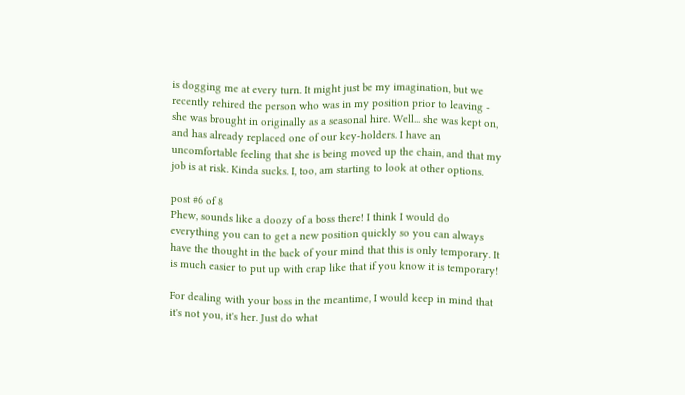is dogging me at every turn. It might just be my imagination, but we recently rehired the person who was in my position prior to leaving - she was brought in originally as a seasonal hire. Well... she was kept on, and has already replaced one of our key-holders. I have an uncomfortable feeling that she is being moved up the chain, and that my job is at risk. Kinda sucks. I, too, am starting to look at other options.

post #6 of 8
Phew, sounds like a doozy of a boss there! I think I would do everything you can to get a new position quickly so you can always have the thought in the back of your mind that this is only temporary. It is much easier to put up with crap like that if you know it is temporary!

For dealing with your boss in the meantime, I would keep in mind that it's not you, it's her. Just do what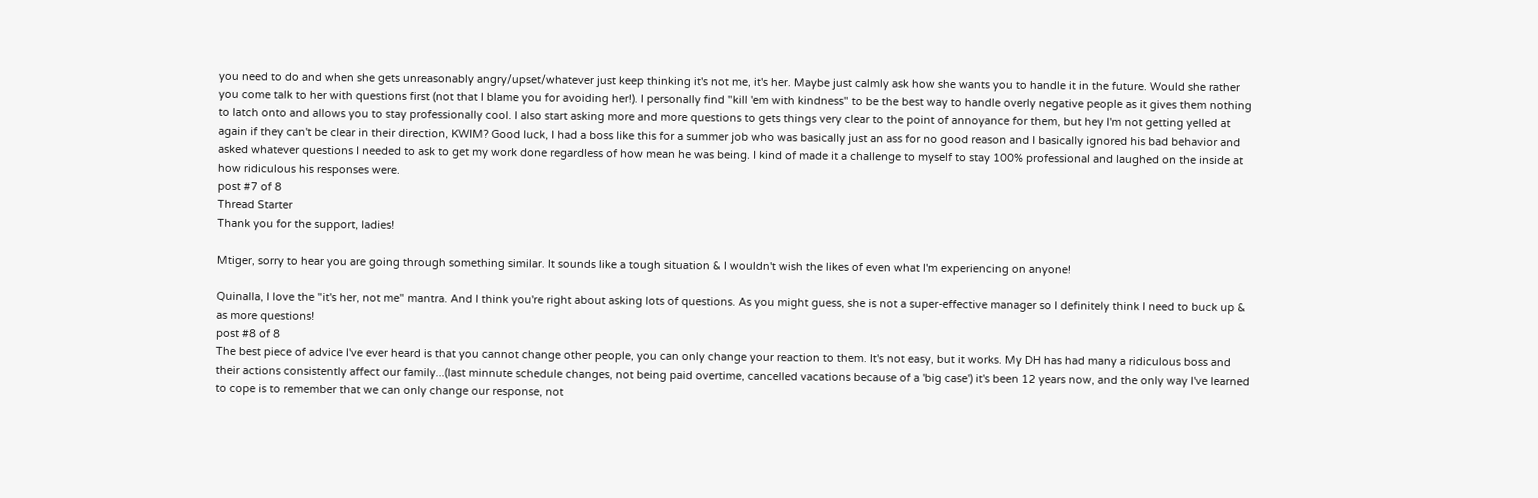you need to do and when she gets unreasonably angry/upset/whatever just keep thinking it's not me, it's her. Maybe just calmly ask how she wants you to handle it in the future. Would she rather you come talk to her with questions first (not that I blame you for avoiding her!). I personally find "kill 'em with kindness" to be the best way to handle overly negative people as it gives them nothing to latch onto and allows you to stay professionally cool. I also start asking more and more questions to gets things very clear to the point of annoyance for them, but hey I'm not getting yelled at again if they can't be clear in their direction, KWIM? Good luck, I had a boss like this for a summer job who was basically just an ass for no good reason and I basically ignored his bad behavior and asked whatever questions I needed to ask to get my work done regardless of how mean he was being. I kind of made it a challenge to myself to stay 100% professional and laughed on the inside at how ridiculous his responses were.
post #7 of 8
Thread Starter
Thank you for the support, ladies!

Mtiger, sorry to hear you are going through something similar. It sounds like a tough situation & I wouldn't wish the likes of even what I'm experiencing on anyone!

Quinalla, I love the "it's her, not me" mantra. And I think you're right about asking lots of questions. As you might guess, she is not a super-effective manager so I definitely think I need to buck up & as more questions!
post #8 of 8
The best piece of advice I've ever heard is that you cannot change other people, you can only change your reaction to them. It's not easy, but it works. My DH has had many a ridiculous boss and their actions consistently affect our family...(last minnute schedule changes, not being paid overtime, cancelled vacations because of a 'big case') it's been 12 years now, and the only way I've learned to cope is to remember that we can only change our response, not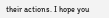their actions. I hope you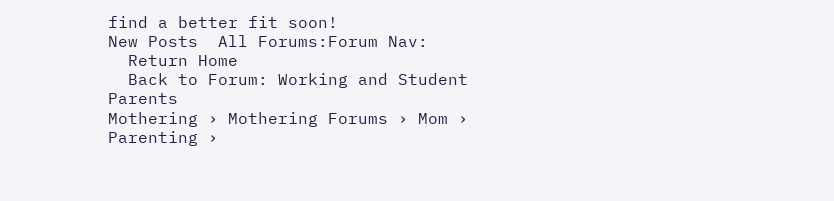find a better fit soon!
New Posts  All Forums:Forum Nav:
  Return Home
  Back to Forum: Working and Student Parents
Mothering › Mothering Forums › Mom › Parenting ›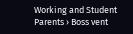Working and Student Parents › Boss vent